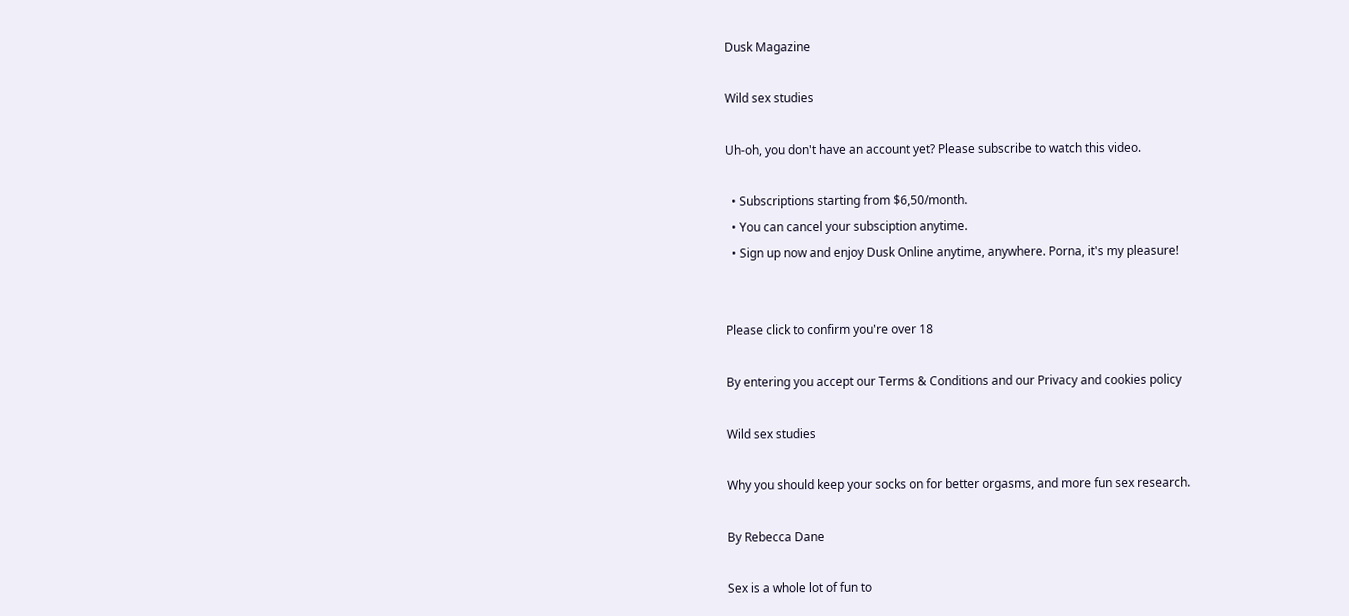Dusk Magazine

Wild sex studies

Uh-oh, you don't have an account yet? Please subscribe to watch this video.

  • Subscriptions starting from $6,50/month.
  • You can cancel your subsciption anytime.
  • Sign up now and enjoy Dusk Online anytime, anywhere. Porna, it's my pleasure!


Please click to confirm you're over 18

By entering you accept our Terms & Conditions and our Privacy and cookies policy

Wild sex studies

Why you should keep your socks on for better orgasms, and more fun sex research.

By Rebecca Dane

Sex is a whole lot of fun to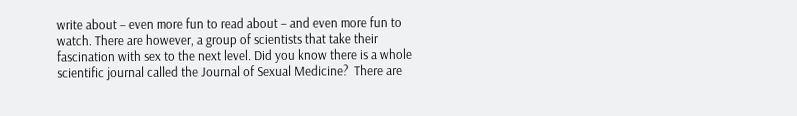write about – even more fun to read about – and even more fun to watch. There are however, a group of scientists that take their fascination with sex to the next level. Did you know there is a whole scientific journal called the Journal of Sexual Medicine?  There are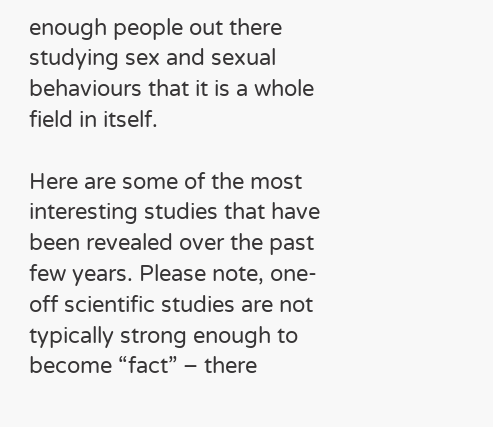enough people out there studying sex and sexual behaviours that it is a whole field in itself.

Here are some of the most interesting studies that have been revealed over the past few years. Please note, one-off scientific studies are not typically strong enough to become “fact” – there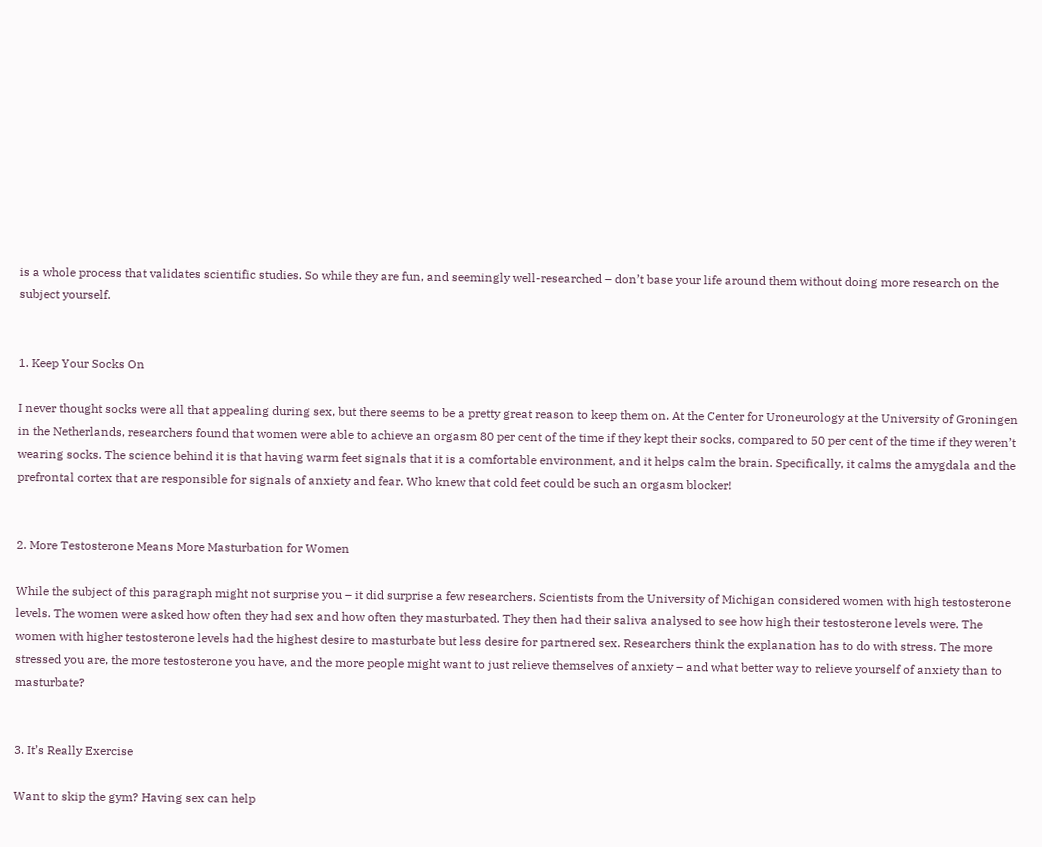is a whole process that validates scientific studies. So while they are fun, and seemingly well-researched – don’t base your life around them without doing more research on the subject yourself.


1. Keep Your Socks On

I never thought socks were all that appealing during sex, but there seems to be a pretty great reason to keep them on. At the Center for Uroneurology at the University of Groningen in the Netherlands, researchers found that women were able to achieve an orgasm 80 per cent of the time if they kept their socks, compared to 50 per cent of the time if they weren’t wearing socks. The science behind it is that having warm feet signals that it is a comfortable environment, and it helps calm the brain. Specifically, it calms the amygdala and the prefrontal cortex that are responsible for signals of anxiety and fear. Who knew that cold feet could be such an orgasm blocker!


2. More Testosterone Means More Masturbation for Women

While the subject of this paragraph might not surprise you – it did surprise a few researchers. Scientists from the University of Michigan considered women with high testosterone levels. The women were asked how often they had sex and how often they masturbated. They then had their saliva analysed to see how high their testosterone levels were. The women with higher testosterone levels had the highest desire to masturbate but less desire for partnered sex. Researchers think the explanation has to do with stress. The more stressed you are, the more testosterone you have, and the more people might want to just relieve themselves of anxiety – and what better way to relieve yourself of anxiety than to masturbate?


3. It’s Really Exercise

Want to skip the gym? Having sex can help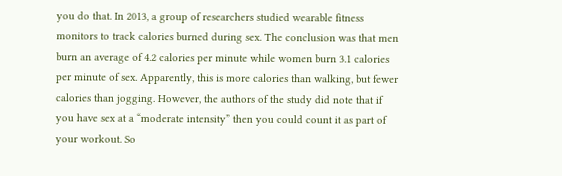you do that. In 2013, a group of researchers studied wearable fitness monitors to track calories burned during sex. The conclusion was that men burn an average of 4.2 calories per minute while women burn 3.1 calories per minute of sex. Apparently, this is more calories than walking, but fewer calories than jogging. However, the authors of the study did note that if you have sex at a “moderate intensity” then you could count it as part of your workout. So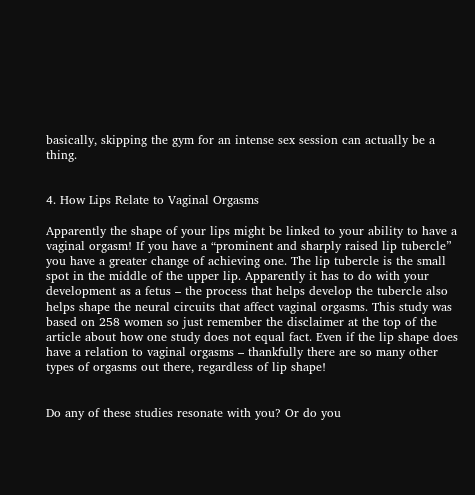basically, skipping the gym for an intense sex session can actually be a thing.


4. How Lips Relate to Vaginal Orgasms

Apparently the shape of your lips might be linked to your ability to have a vaginal orgasm! If you have a “prominent and sharply raised lip tubercle” you have a greater change of achieving one. The lip tubercle is the small spot in the middle of the upper lip. Apparently it has to do with your development as a fetus – the process that helps develop the tubercle also helps shape the neural circuits that affect vaginal orgasms. This study was based on 258 women so just remember the disclaimer at the top of the article about how one study does not equal fact. Even if the lip shape does have a relation to vaginal orgasms – thankfully there are so many other types of orgasms out there, regardless of lip shape!


Do any of these studies resonate with you? Or do you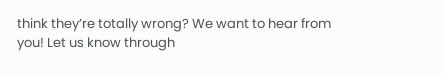think they’re totally wrong? We want to hear from you! Let us know through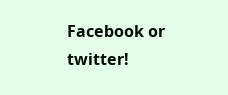Facebook or twitter!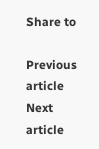Share to

Previous article Next article